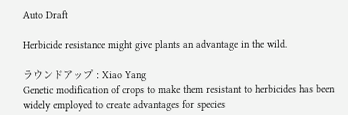Auto Draft

Herbicide resistance might give plants an advantage in the wild.

ラウンドアップ : Xiao Yang
Genetic modification of crops to make them resistant to herbicides has been widely employed to create advantages for species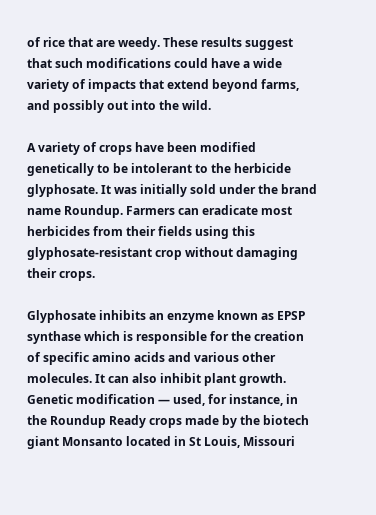of rice that are weedy. These results suggest that such modifications could have a wide variety of impacts that extend beyond farms, and possibly out into the wild.

A variety of crops have been modified genetically to be intolerant to the herbicide glyphosate. It was initially sold under the brand name Roundup. Farmers can eradicate most herbicides from their fields using this glyphosate-resistant crop without damaging their crops.

Glyphosate inhibits an enzyme known as EPSP synthase which is responsible for the creation of specific amino acids and various other molecules. It can also inhibit plant growth. Genetic modification — used, for instance, in the Roundup Ready crops made by the biotech giant Monsanto located in St Louis, Missouri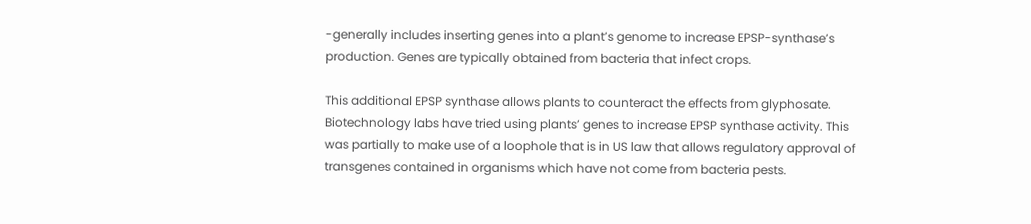-generally includes inserting genes into a plant’s genome to increase EPSP-synthase’s production. Genes are typically obtained from bacteria that infect crops.

This additional EPSP synthase allows plants to counteract the effects from glyphosate. Biotechnology labs have tried using plants’ genes to increase EPSP synthase activity. This was partially to make use of a loophole that is in US law that allows regulatory approval of transgenes contained in organisms which have not come from bacteria pests.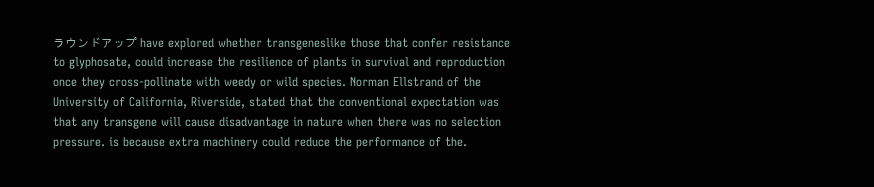ラウンドアップ have explored whether transgeneslike those that confer resistance to glyphosate, could increase the resilience of plants in survival and reproduction once they cross-pollinate with weedy or wild species. Norman Ellstrand of the University of California, Riverside, stated that the conventional expectation was that any transgene will cause disadvantage in nature when there was no selection pressure. is because extra machinery could reduce the performance of the.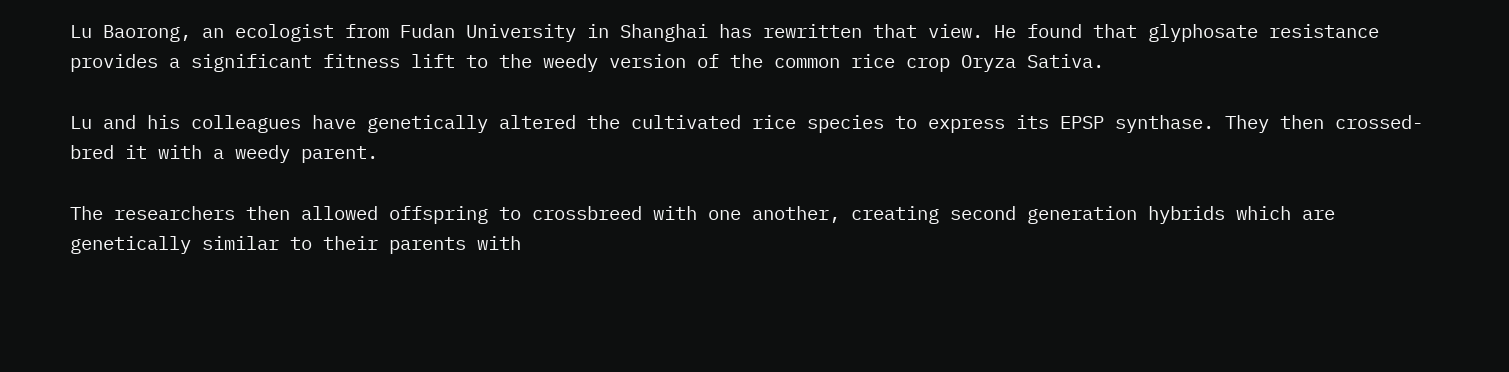Lu Baorong, an ecologist from Fudan University in Shanghai has rewritten that view. He found that glyphosate resistance provides a significant fitness lift to the weedy version of the common rice crop Oryza Sativa.

Lu and his colleagues have genetically altered the cultivated rice species to express its EPSP synthase. They then crossed-bred it with a weedy parent.

The researchers then allowed offspring to crossbreed with one another, creating second generation hybrids which are genetically similar to their parents with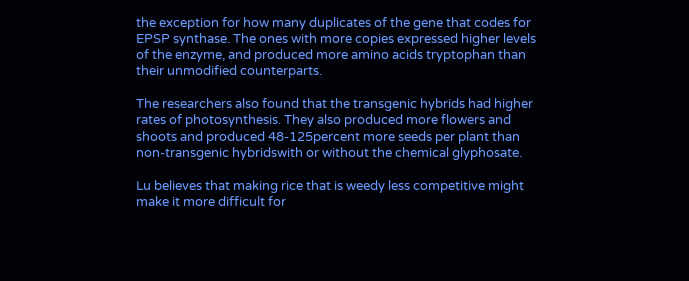the exception for how many duplicates of the gene that codes for EPSP synthase. The ones with more copies expressed higher levels of the enzyme, and produced more amino acids tryptophan than their unmodified counterparts.

The researchers also found that the transgenic hybrids had higher rates of photosynthesis. They also produced more flowers and shoots and produced 48-125percent more seeds per plant than non-transgenic hybridswith or without the chemical glyphosate.

Lu believes that making rice that is weedy less competitive might make it more difficult for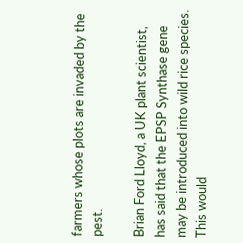farmers whose plots are invaded by the pest.

Brian Ford Lloyd, a UK plant scientist, has said that the EPSP Synthase gene may be introduced into wild rice species. This would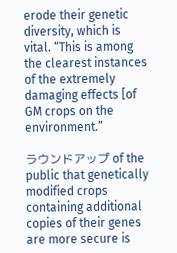erode their genetic diversity, which is vital. “This is among the clearest instances of the extremely damaging effects [of GM crops on the environment.”

ラウンドアップ of the public that genetically modified crops containing additional copies of their genes are more secure is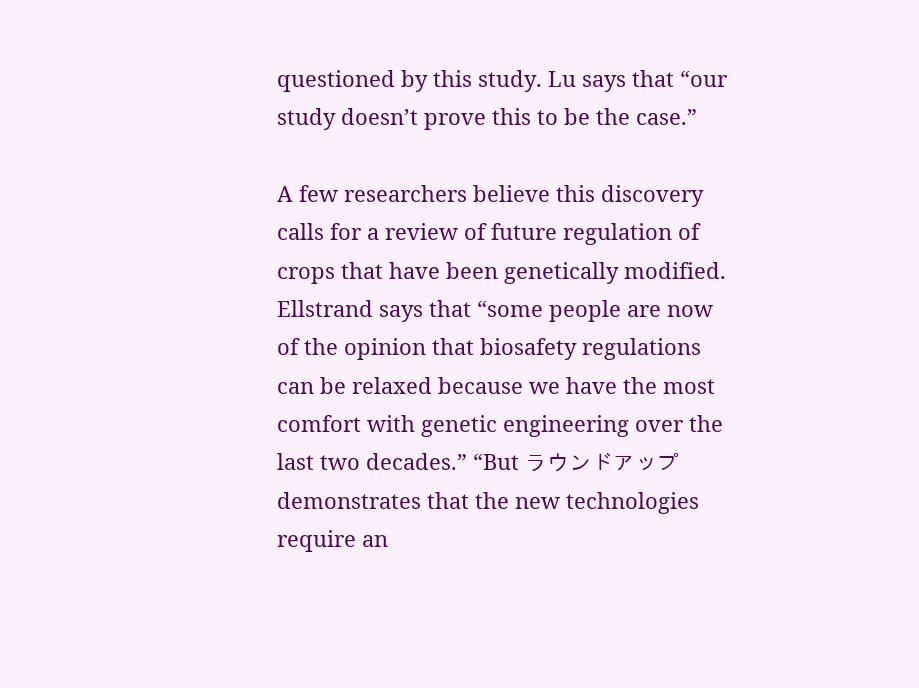questioned by this study. Lu says that “our study doesn’t prove this to be the case.”

A few researchers believe this discovery calls for a review of future regulation of crops that have been genetically modified. Ellstrand says that “some people are now of the opinion that biosafety regulations can be relaxed because we have the most comfort with genetic engineering over the last two decades.” “But ラウンドアップ demonstrates that the new technologies require an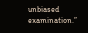unbiased examination.”